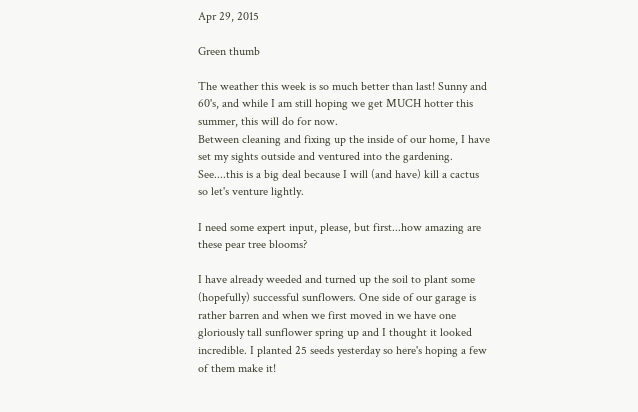Apr 29, 2015

Green thumb

The weather this week is so much better than last! Sunny and 60's, and while I am still hoping we get MUCH hotter this summer, this will do for now.
Between cleaning and fixing up the inside of our home, I have set my sights outside and ventured into the gardening.
See....this is a big deal because I will (and have) kill a cactus so let's venture lightly.

I need some expert input, please, but first...how amazing are these pear tree blooms?

I have already weeded and turned up the soil to plant some (hopefully) successful sunflowers. One side of our garage is rather barren and when we first moved in we have one gloriously tall sunflower spring up and I thought it looked incredible. I planted 25 seeds yesterday so here's hoping a few of them make it!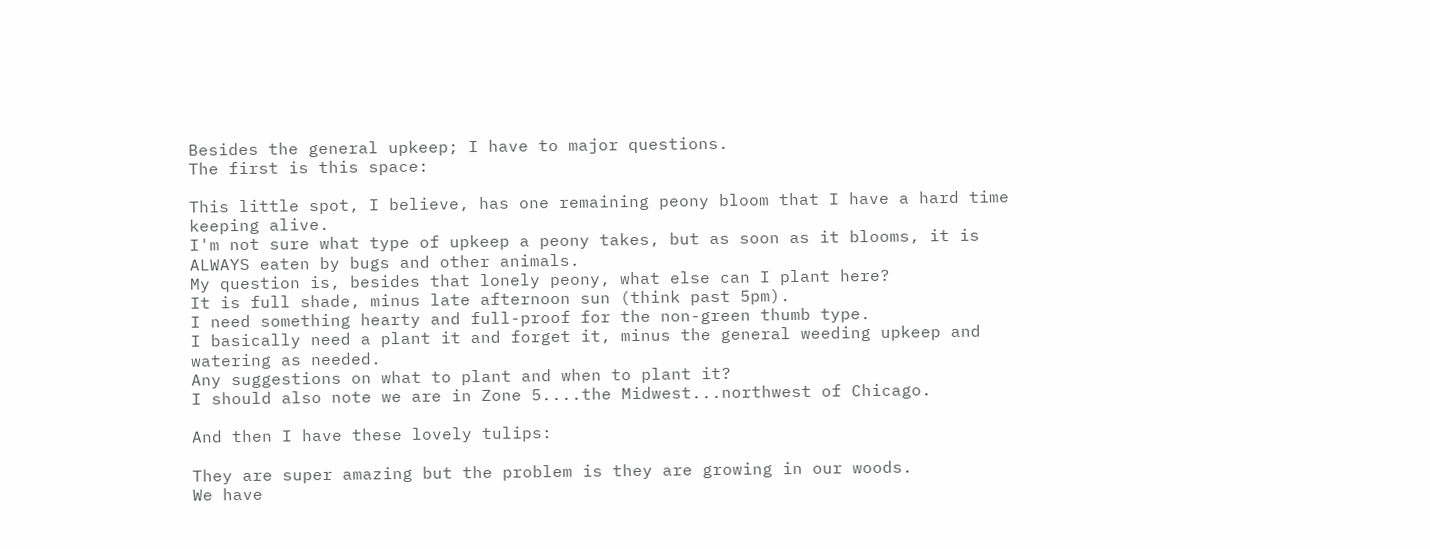Besides the general upkeep; I have to major questions.
The first is this space:

This little spot, I believe, has one remaining peony bloom that I have a hard time keeping alive.
I'm not sure what type of upkeep a peony takes, but as soon as it blooms, it is ALWAYS eaten by bugs and other animals.
My question is, besides that lonely peony, what else can I plant here?
It is full shade, minus late afternoon sun (think past 5pm).
I need something hearty and full-proof for the non-green thumb type.
I basically need a plant it and forget it, minus the general weeding upkeep and watering as needed.
Any suggestions on what to plant and when to plant it?
I should also note we are in Zone 5....the Midwest...northwest of Chicago.

And then I have these lovely tulips:

They are super amazing but the problem is they are growing in our woods.
We have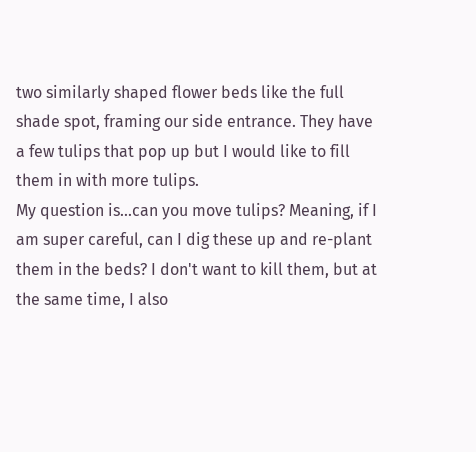two similarly shaped flower beds like the full shade spot, framing our side entrance. They have a few tulips that pop up but I would like to fill them in with more tulips.
My question is...can you move tulips? Meaning, if I am super careful, can I dig these up and re-plant them in the beds? I don't want to kill them, but at the same time, I also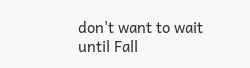don't want to wait until Fall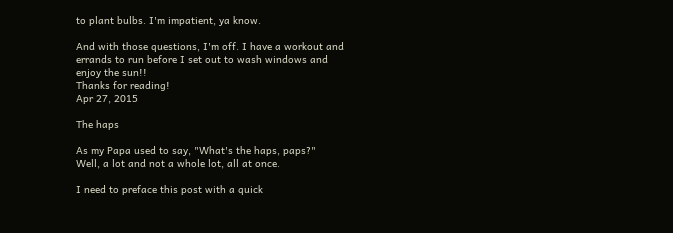to plant bulbs. I'm impatient, ya know.

And with those questions, I'm off. I have a workout and errands to run before I set out to wash windows and enjoy the sun!!
Thanks for reading!
Apr 27, 2015

The haps

As my Papa used to say, "What's the haps, paps?"
Well, a lot and not a whole lot, all at once.

I need to preface this post with a quick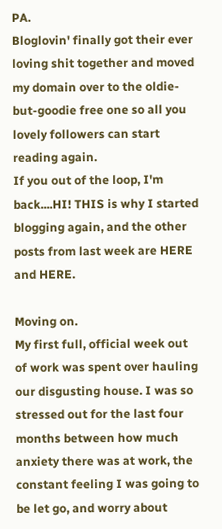PA.
Bloglovin' finally got their ever loving shit together and moved my domain over to the oldie-but-goodie free one so all you lovely followers can start reading again.
If you out of the loop, I'm back....HI! THIS is why I started blogging again, and the other posts from last week are HERE and HERE.

Moving on.
My first full, official week out of work was spent over hauling our disgusting house. I was so stressed out for the last four months between how much anxiety there was at work, the constant feeling I was going to be let go, and worry about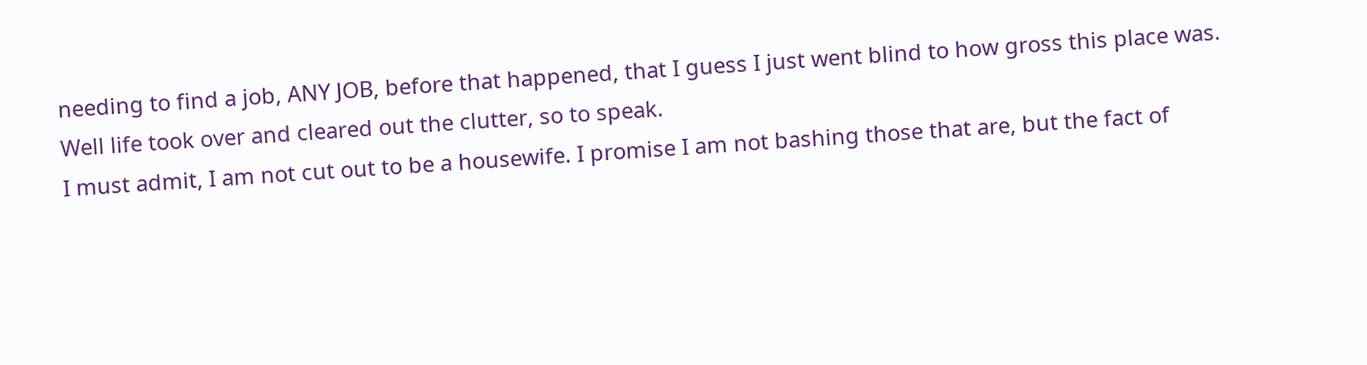needing to find a job, ANY JOB, before that happened, that I guess I just went blind to how gross this place was.
Well life took over and cleared out the clutter, so to speak.
I must admit, I am not cut out to be a housewife. I promise I am not bashing those that are, but the fact of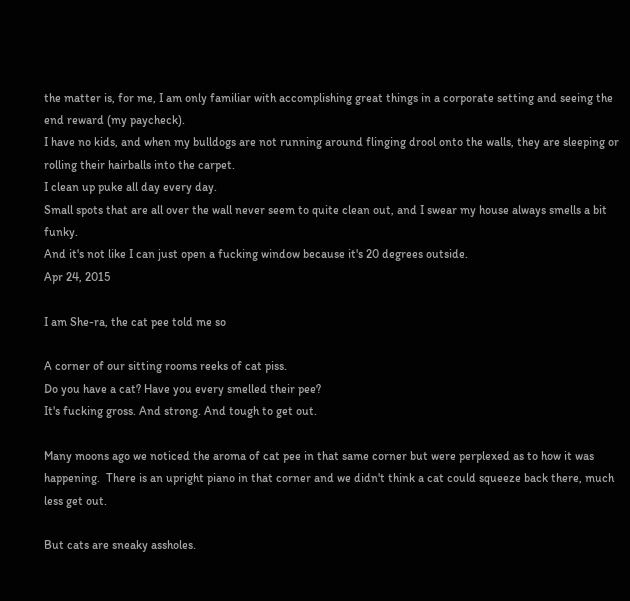the matter is, for me, I am only familiar with accomplishing great things in a corporate setting and seeing the end reward (my paycheck).
I have no kids, and when my bulldogs are not running around flinging drool onto the walls, they are sleeping or rolling their hairballs into the carpet.
I clean up puke all day every day.
Small spots that are all over the wall never seem to quite clean out, and I swear my house always smells a bit funky.
And it's not like I can just open a fucking window because it's 20 degrees outside.
Apr 24, 2015

I am She-ra, the cat pee told me so

A corner of our sitting rooms reeks of cat piss.
Do you have a cat? Have you every smelled their pee?
It's fucking gross. And strong. And tough to get out.

Many moons ago we noticed the aroma of cat pee in that same corner but were perplexed as to how it was happening.  There is an upright piano in that corner and we didn't think a cat could squeeze back there, much less get out.

But cats are sneaky assholes.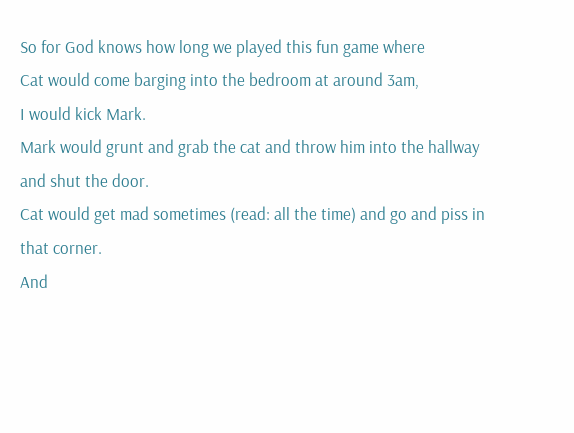So for God knows how long we played this fun game where
Cat would come barging into the bedroom at around 3am,
I would kick Mark.
Mark would grunt and grab the cat and throw him into the hallway and shut the door.
Cat would get mad sometimes (read: all the time) and go and piss in that corner.
And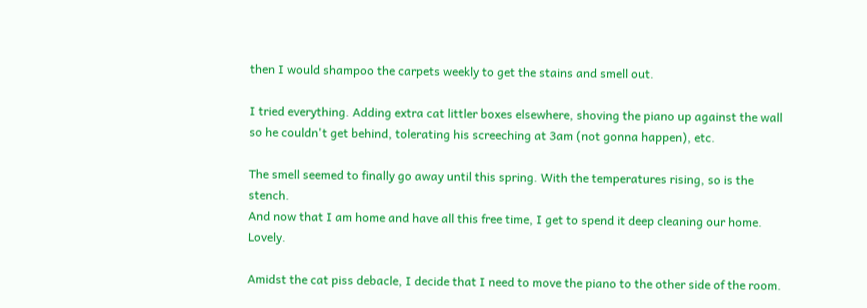then I would shampoo the carpets weekly to get the stains and smell out.

I tried everything. Adding extra cat littler boxes elsewhere, shoving the piano up against the wall so he couldn't get behind, tolerating his screeching at 3am (not gonna happen), etc.

The smell seemed to finally go away until this spring. With the temperatures rising, so is the stench.
And now that I am home and have all this free time, I get to spend it deep cleaning our home. Lovely.

Amidst the cat piss debacle, I decide that I need to move the piano to the other side of the room.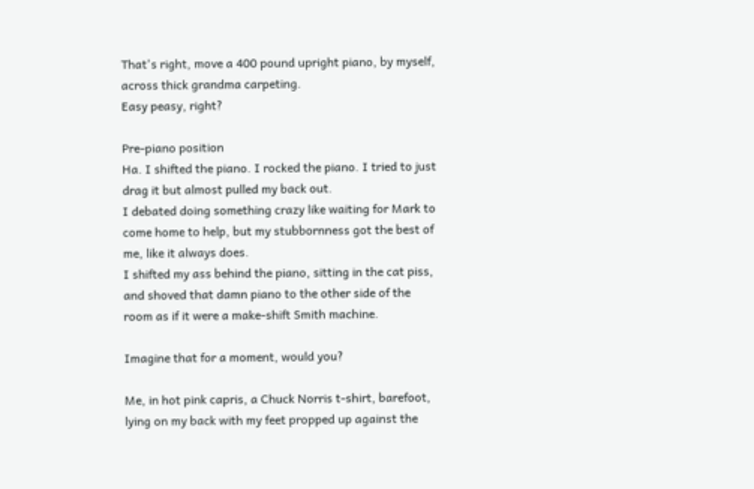That's right, move a 400 pound upright piano, by myself, across thick grandma carpeting.
Easy peasy, right?

Pre-piano position
Ha. I shifted the piano. I rocked the piano. I tried to just drag it but almost pulled my back out.
I debated doing something crazy like waiting for Mark to come home to help, but my stubbornness got the best of me, like it always does.
I shifted my ass behind the piano, sitting in the cat piss, and shoved that damn piano to the other side of the room as if it were a make-shift Smith machine.

Imagine that for a moment, would you?

Me, in hot pink capris, a Chuck Norris t-shirt, barefoot, lying on my back with my feet propped up against the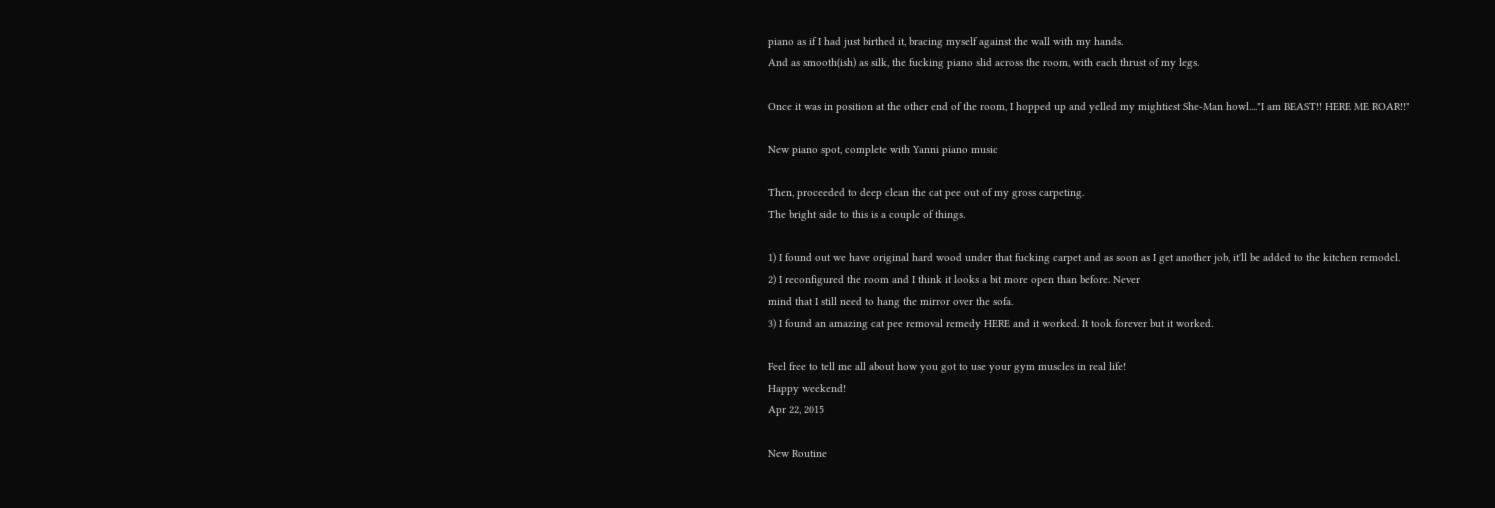piano as if I had just birthed it, bracing myself against the wall with my hands.
And as smooth(ish) as silk, the fucking piano slid across the room, with each thrust of my legs.

Once it was in position at the other end of the room, I hopped up and yelled my mightiest She-Man howl...."I am BEAST!! HERE ME ROAR!!"

New piano spot, complete with Yanni piano music

Then, proceeded to deep clean the cat pee out of my gross carpeting.
The bright side to this is a couple of things.

1) I found out we have original hard wood under that fucking carpet and as soon as I get another job, it'll be added to the kitchen remodel.
2) I reconfigured the room and I think it looks a bit more open than before. Never
mind that I still need to hang the mirror over the sofa.
3) I found an amazing cat pee removal remedy HERE and it worked. It took forever but it worked.

Feel free to tell me all about how you got to use your gym muscles in real life!
Happy weekend!
Apr 22, 2015

New Routine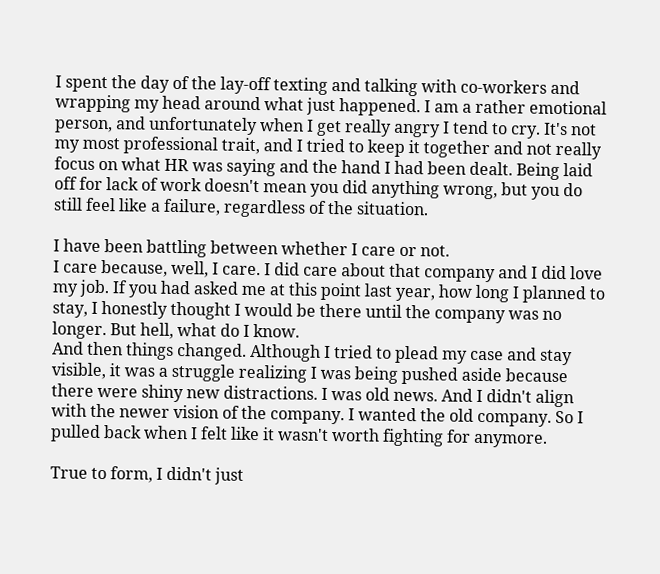I spent the day of the lay-off texting and talking with co-workers and wrapping my head around what just happened. I am a rather emotional person, and unfortunately when I get really angry I tend to cry. It's not my most professional trait, and I tried to keep it together and not really focus on what HR was saying and the hand I had been dealt. Being laid off for lack of work doesn't mean you did anything wrong, but you do still feel like a failure, regardless of the situation.

I have been battling between whether I care or not.
I care because, well, I care. I did care about that company and I did love my job. If you had asked me at this point last year, how long I planned to stay, I honestly thought I would be there until the company was no longer. But hell, what do I know.
And then things changed. Although I tried to plead my case and stay visible, it was a struggle realizing I was being pushed aside because there were shiny new distractions. I was old news. And I didn't align with the newer vision of the company. I wanted the old company. So I pulled back when I felt like it wasn't worth fighting for anymore.

True to form, I didn't just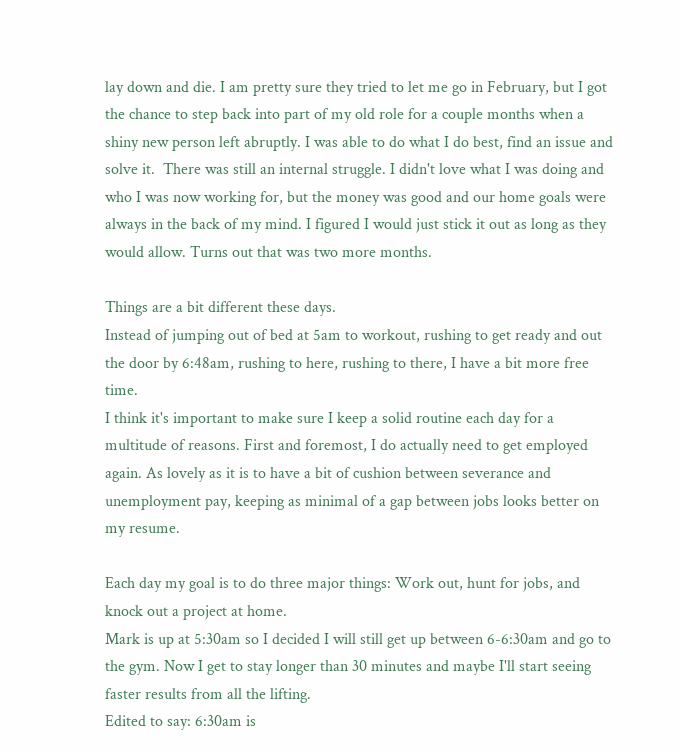lay down and die. I am pretty sure they tried to let me go in February, but I got the chance to step back into part of my old role for a couple months when a shiny new person left abruptly. I was able to do what I do best, find an issue and solve it.  There was still an internal struggle. I didn't love what I was doing and who I was now working for, but the money was good and our home goals were always in the back of my mind. I figured I would just stick it out as long as they would allow. Turns out that was two more months.

Things are a bit different these days.
Instead of jumping out of bed at 5am to workout, rushing to get ready and out the door by 6:48am, rushing to here, rushing to there, I have a bit more free time.
I think it's important to make sure I keep a solid routine each day for a multitude of reasons. First and foremost, I do actually need to get employed again. As lovely as it is to have a bit of cushion between severance and unemployment pay, keeping as minimal of a gap between jobs looks better on my resume.

Each day my goal is to do three major things: Work out, hunt for jobs, and knock out a project at home.
Mark is up at 5:30am so I decided I will still get up between 6-6:30am and go to the gym. Now I get to stay longer than 30 minutes and maybe I'll start seeing faster results from all the lifting.
Edited to say: 6:30am is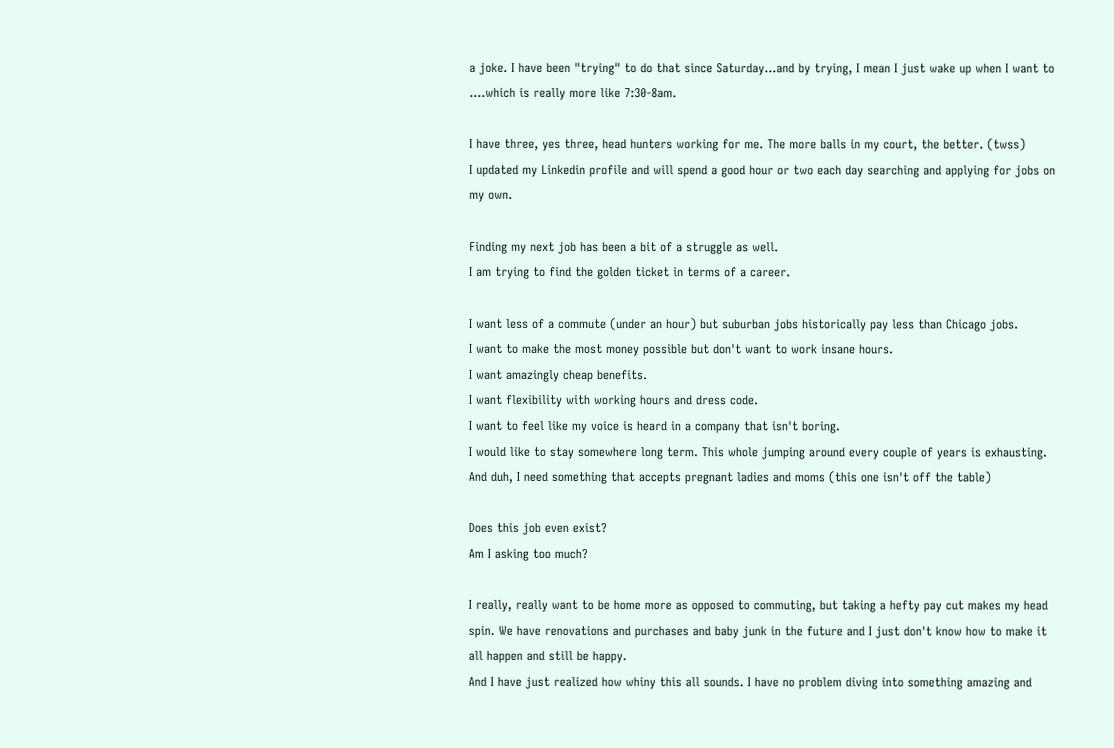a joke. I have been "trying" to do that since Saturday...and by trying, I mean I just wake up when I want to ....which is really more like 7:30-8am.

I have three, yes three, head hunters working for me. The more balls in my court, the better. (twss)
I updated my Linkedin profile and will spend a good hour or two each day searching and applying for jobs on my own.

Finding my next job has been a bit of a struggle as well.
I am trying to find the golden ticket in terms of a career.

I want less of a commute (under an hour) but suburban jobs historically pay less than Chicago jobs.
I want to make the most money possible but don't want to work insane hours.
I want amazingly cheap benefits.
I want flexibility with working hours and dress code.
I want to feel like my voice is heard in a company that isn't boring.
I would like to stay somewhere long term. This whole jumping around every couple of years is exhausting.
And duh, I need something that accepts pregnant ladies and moms (this one isn't off the table)

Does this job even exist?
Am I asking too much?

I really, really want to be home more as opposed to commuting, but taking a hefty pay cut makes my head spin. We have renovations and purchases and baby junk in the future and I just don't know how to make it all happen and still be happy.
And I have just realized how whiny this all sounds. I have no problem diving into something amazing and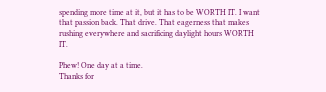spending more time at it, but it has to be WORTH IT. I want that passion back. That drive. That eagerness that makes rushing everywhere and sacrificing daylight hours WORTH IT.

Phew! One day at a time.
Thanks for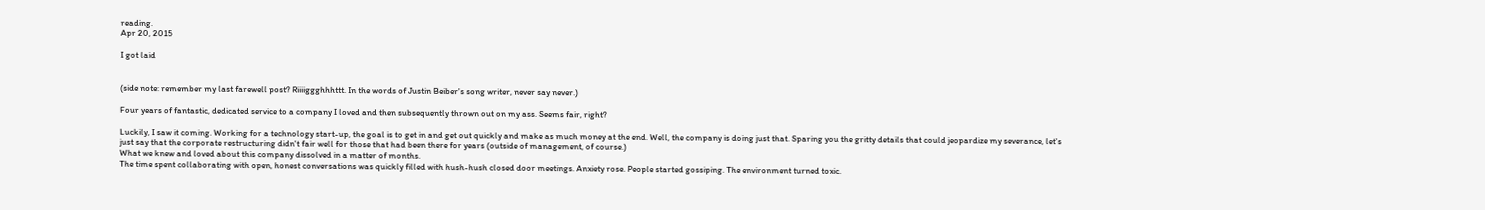reading.
Apr 20, 2015

I got laid


(side note: remember my last farewell post? Riiiiggghhhttt. In the words of Justin Beiber's song writer, never say never.)

Four years of fantastic, dedicated service to a company I loved and then subsequently thrown out on my ass. Seems fair, right?

Luckily, I saw it coming. Working for a technology start-up, the goal is to get in and get out quickly and make as much money at the end. Well, the company is doing just that. Sparing you the gritty details that could jeopardize my severance, let's just say that the corporate restructuring didn't fair well for those that had been there for years (outside of management, of course.)
What we knew and loved about this company dissolved in a matter of months.
The time spent collaborating with open, honest conversations was quickly filled with hush-hush closed door meetings. Anxiety rose. People started gossiping. The environment turned toxic.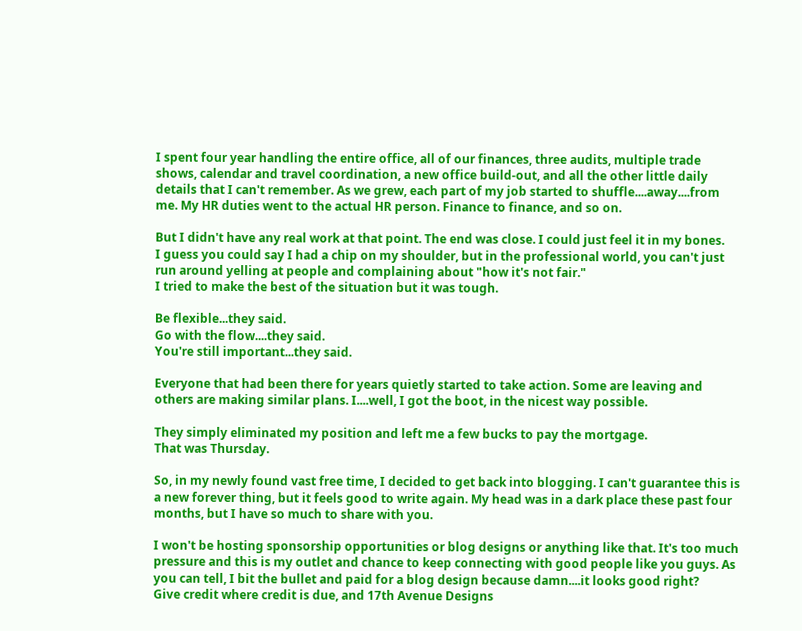I spent four year handling the entire office, all of our finances, three audits, multiple trade shows, calendar and travel coordination, a new office build-out, and all the other little daily details that I can't remember. As we grew, each part of my job started to shuffle....away....from me. My HR duties went to the actual HR person. Finance to finance, and so on.

But I didn't have any real work at that point. The end was close. I could just feel it in my bones.
I guess you could say I had a chip on my shoulder, but in the professional world, you can't just run around yelling at people and complaining about "how it's not fair."
I tried to make the best of the situation but it was tough.

Be flexible...they said.
Go with the flow....they said.
You're still important...they said.

Everyone that had been there for years quietly started to take action. Some are leaving and others are making similar plans. I....well, I got the boot, in the nicest way possible.

They simply eliminated my position and left me a few bucks to pay the mortgage.
That was Thursday.

So, in my newly found vast free time, I decided to get back into blogging. I can't guarantee this is a new forever thing, but it feels good to write again. My head was in a dark place these past four months, but I have so much to share with you.

I won't be hosting sponsorship opportunities or blog designs or anything like that. It's too much pressure and this is my outlet and chance to keep connecting with good people like you guys. As you can tell, I bit the bullet and paid for a blog design because damn....it looks good right?
Give credit where credit is due, and 17th Avenue Designs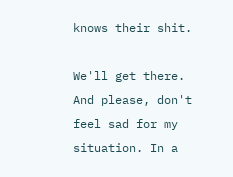knows their shit.

We'll get there.  And please, don't feel sad for my situation. In a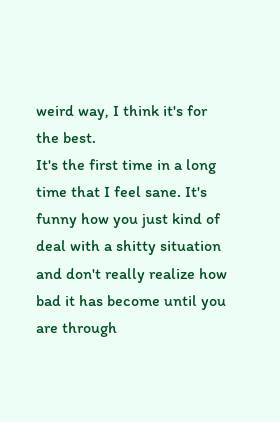weird way, I think it's for the best.
It's the first time in a long time that I feel sane. It's funny how you just kind of deal with a shitty situation and don't really realize how bad it has become until you are through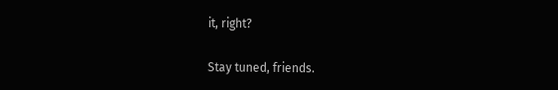it, right?

Stay tuned, friends.